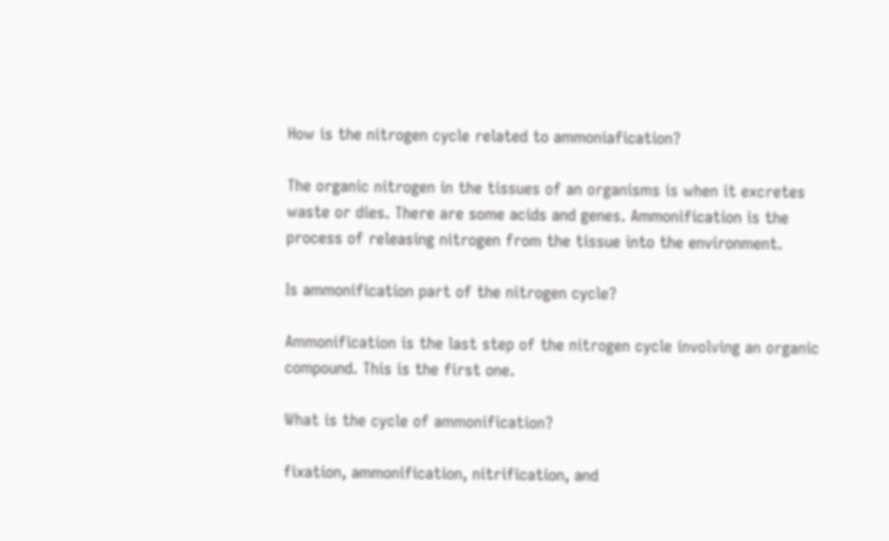How is the nitrogen cycle related to ammoniafication?

The organic nitrogen in the tissues of an organisms is when it excretes waste or dies. There are some acids and genes. Ammonification is the process of releasing nitrogen from the tissue into the environment.

Is ammonification part of the nitrogen cycle?

Ammonification is the last step of the nitrogen cycle involving an organic compound. This is the first one.

What is the cycle of ammonification?

fixation, ammonification, nitrification, and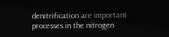denitrification are important processes in the nitrogen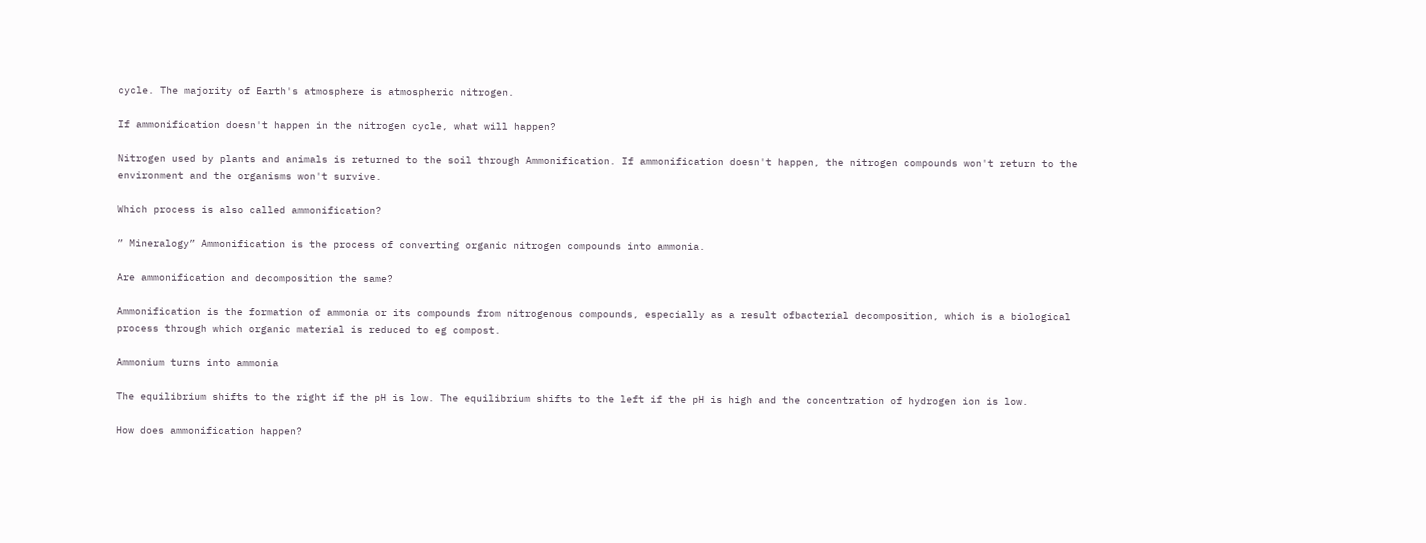cycle. The majority of Earth's atmosphere is atmospheric nitrogen.

If ammonification doesn't happen in the nitrogen cycle, what will happen?

Nitrogen used by plants and animals is returned to the soil through Ammonification. If ammonification doesn't happen, the nitrogen compounds won't return to the environment and the organisms won't survive.

Which process is also called ammonification?

” Mineralogy” Ammonification is the process of converting organic nitrogen compounds into ammonia.

Are ammonification and decomposition the same?

Ammonification is the formation of ammonia or its compounds from nitrogenous compounds, especially as a result ofbacterial decomposition, which is a biological process through which organic material is reduced to eg compost.

Ammonium turns into ammonia

The equilibrium shifts to the right if the pH is low. The equilibrium shifts to the left if the pH is high and the concentration of hydrogen ion is low.

How does ammonification happen?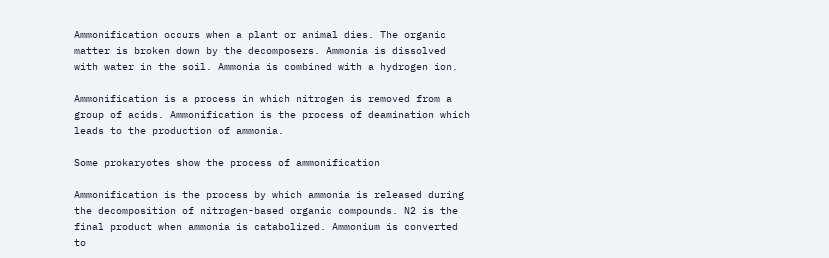Ammonification occurs when a plant or animal dies. The organic matter is broken down by the decomposers. Ammonia is dissolved with water in the soil. Ammonia is combined with a hydrogen ion.

Ammonification is a process in which nitrogen is removed from a group of acids. Ammonification is the process of deamination which leads to the production of ammonia.

Some prokaryotes show the process of ammonification

Ammonification is the process by which ammonia is released during the decomposition of nitrogen-based organic compounds. N2 is the final product when ammonia is catabolized. Ammonium is converted to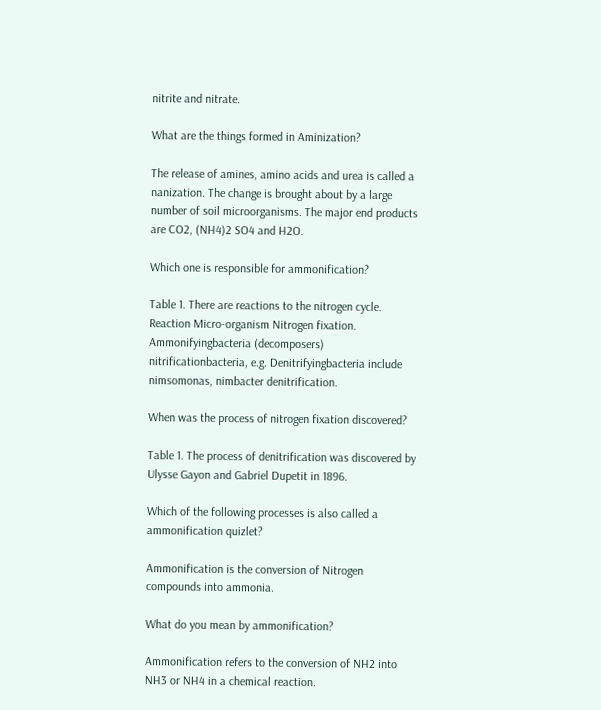nitrite and nitrate.

What are the things formed in Aminization?

The release of amines, amino acids and urea is called a nanization. The change is brought about by a large number of soil microorganisms. The major end products are CO2, (NH4)2 SO4 and H2O.

Which one is responsible for ammonification?

Table 1. There are reactions to the nitrogen cycle. Reaction Micro-organism Nitrogen fixation. Ammonifyingbacteria (decomposers) nitrificationbacteria, e.g. Denitrifyingbacteria include nimsomonas, nimbacter denitrification.

When was the process of nitrogen fixation discovered?

Table 1. The process of denitrification was discovered by Ulysse Gayon and Gabriel Dupetit in 1896.

Which of the following processes is also called a ammonification quizlet?

Ammonification is the conversion of Nitrogen compounds into ammonia.

What do you mean by ammonification?

Ammonification refers to the conversion of NH2 into NH3 or NH4 in a chemical reaction.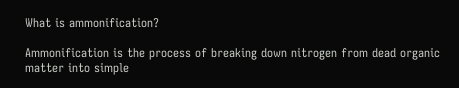What is ammonification?

Ammonification is the process of breaking down nitrogen from dead organic matter into simple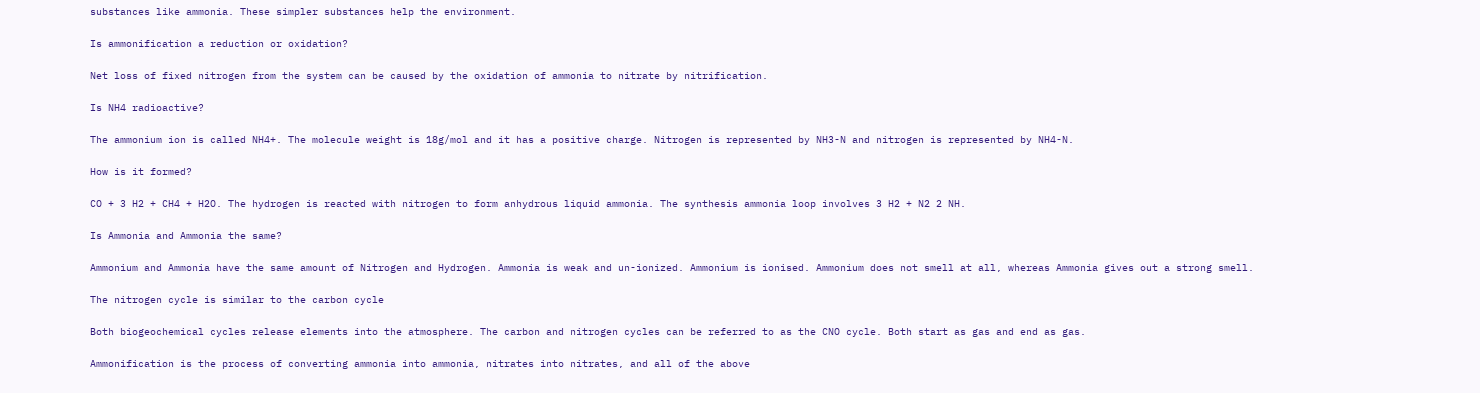substances like ammonia. These simpler substances help the environment.

Is ammonification a reduction or oxidation?

Net loss of fixed nitrogen from the system can be caused by the oxidation of ammonia to nitrate by nitrification.

Is NH4 radioactive?

The ammonium ion is called NH4+. The molecule weight is 18g/mol and it has a positive charge. Nitrogen is represented by NH3-N and nitrogen is represented by NH4-N.

How is it formed?

CO + 3 H2 + CH4 + H2O. The hydrogen is reacted with nitrogen to form anhydrous liquid ammonia. The synthesis ammonia loop involves 3 H2 + N2 2 NH.

Is Ammonia and Ammonia the same?

Ammonium and Ammonia have the same amount of Nitrogen and Hydrogen. Ammonia is weak and un-ionized. Ammonium is ionised. Ammonium does not smell at all, whereas Ammonia gives out a strong smell.

The nitrogen cycle is similar to the carbon cycle

Both biogeochemical cycles release elements into the atmosphere. The carbon and nitrogen cycles can be referred to as the CNO cycle. Both start as gas and end as gas.

Ammonification is the process of converting ammonia into ammonia, nitrates into nitrates, and all of the above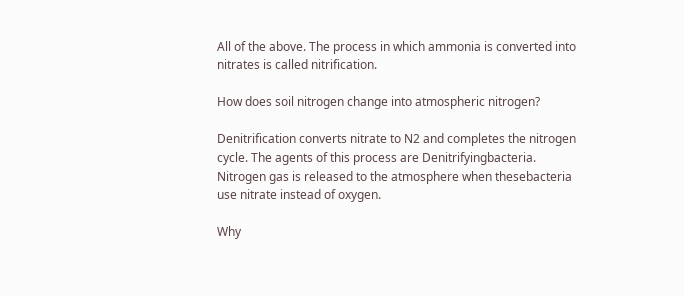All of the above. The process in which ammonia is converted into nitrates is called nitrification.

How does soil nitrogen change into atmospheric nitrogen?

Denitrification converts nitrate to N2 and completes the nitrogen cycle. The agents of this process are Denitrifyingbacteria. Nitrogen gas is released to the atmosphere when thesebacteria use nitrate instead of oxygen.

Why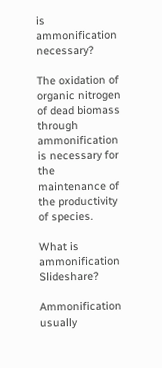is ammonification necessary?

The oxidation of organic nitrogen of dead biomass through ammonification is necessary for the maintenance of the productivity of species.

What is ammonification Slideshare?

Ammonification usually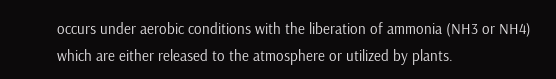occurs under aerobic conditions with the liberation of ammonia (NH3 or NH4) which are either released to the atmosphere or utilized by plants.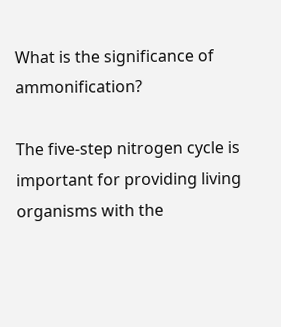What is the significance of ammonification?

The five-step nitrogen cycle is important for providing living organisms with the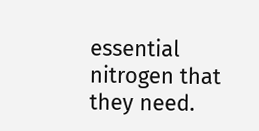essential nitrogen that they need.